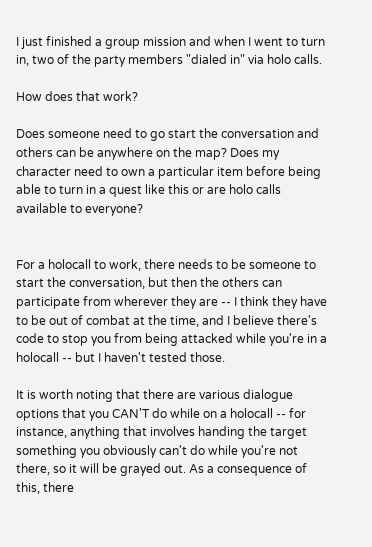I just finished a group mission and when I went to turn in, two of the party members "dialed in" via holo calls.

How does that work?

Does someone need to go start the conversation and others can be anywhere on the map? Does my character need to own a particular item before being able to turn in a quest like this or are holo calls available to everyone?


For a holocall to work, there needs to be someone to start the conversation, but then the others can participate from wherever they are -- I think they have to be out of combat at the time, and I believe there's code to stop you from being attacked while you're in a holocall -- but I haven't tested those.

It is worth noting that there are various dialogue options that you CAN'T do while on a holocall -- for instance, anything that involves handing the target something you obviously can't do while you're not there, so it will be grayed out. As a consequence of this, there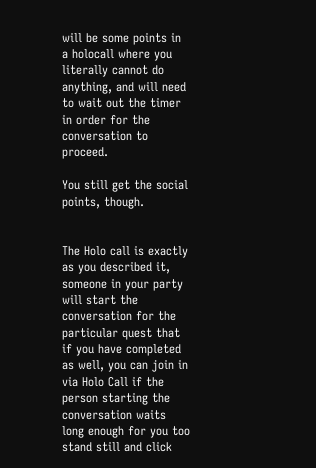will be some points in a holocall where you literally cannot do anything, and will need to wait out the timer in order for the conversation to proceed.

You still get the social points, though.


The Holo call is exactly as you described it, someone in your party will start the conversation for the particular quest that if you have completed as well, you can join in via Holo Call if the person starting the conversation waits long enough for you too stand still and click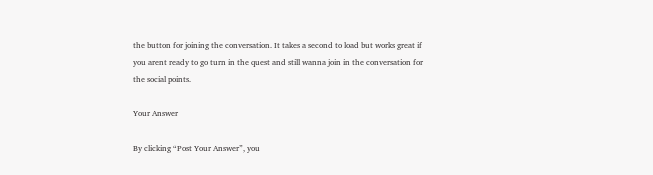the button for joining the conversation. It takes a second to load but works great if you arent ready to go turn in the quest and still wanna join in the conversation for the social points.

Your Answer

By clicking “Post Your Answer”, you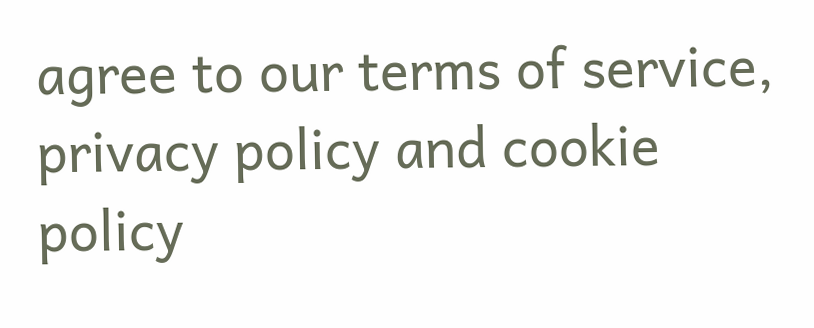agree to our terms of service, privacy policy and cookie policy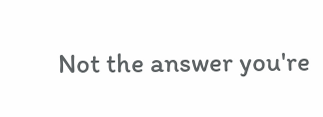Not the answer you're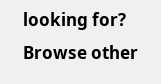looking for? Browse other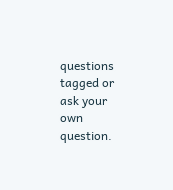questions tagged or ask your own question.